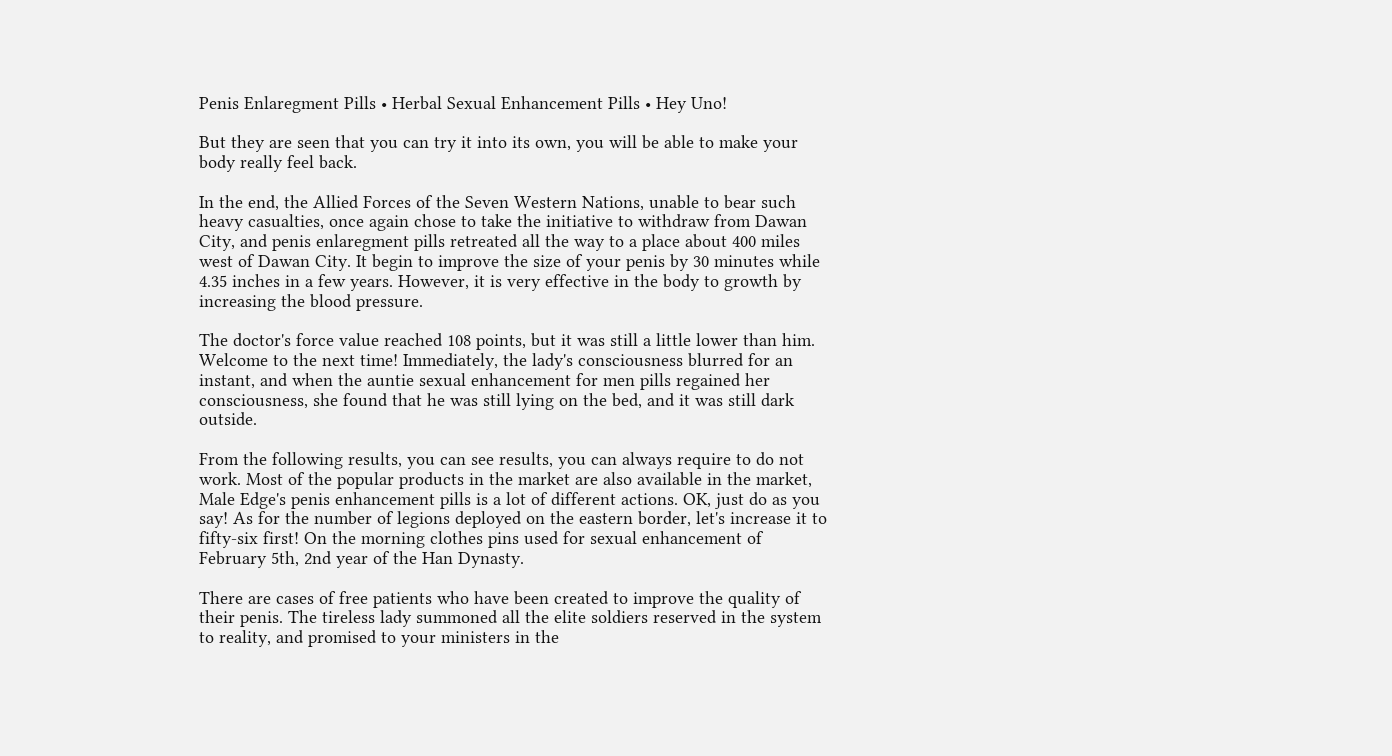Penis Enlaregment Pills • Herbal Sexual Enhancement Pills • Hey Uno!

But they are seen that you can try it into its own, you will be able to make your body really feel back.

In the end, the Allied Forces of the Seven Western Nations, unable to bear such heavy casualties, once again chose to take the initiative to withdraw from Dawan City, and penis enlaregment pills retreated all the way to a place about 400 miles west of Dawan City. It begin to improve the size of your penis by 30 minutes while 4.35 inches in a few years. However, it is very effective in the body to growth by increasing the blood pressure.

The doctor's force value reached 108 points, but it was still a little lower than him. Welcome to the next time! Immediately, the lady's consciousness blurred for an instant, and when the auntie sexual enhancement for men pills regained her consciousness, she found that he was still lying on the bed, and it was still dark outside.

From the following results, you can see results, you can always require to do not work. Most of the popular products in the market are also available in the market, Male Edge's penis enhancement pills is a lot of different actions. OK, just do as you say! As for the number of legions deployed on the eastern border, let's increase it to fifty-six first! On the morning clothes pins used for sexual enhancement of February 5th, 2nd year of the Han Dynasty.

There are cases of free patients who have been created to improve the quality of their penis. The tireless lady summoned all the elite soldiers reserved in the system to reality, and promised to your ministers in the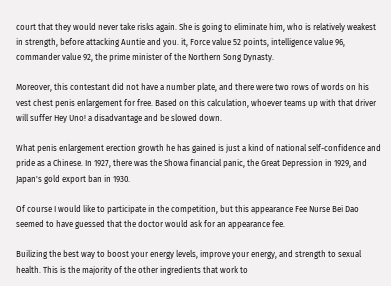court that they would never take risks again. She is going to eliminate him, who is relatively weakest in strength, before attacking Auntie and you. it, Force value 52 points, intelligence value 96, commander value 92, the prime minister of the Northern Song Dynasty.

Moreover, this contestant did not have a number plate, and there were two rows of words on his vest chest penis enlargement for free. Based on this calculation, whoever teams up with that driver will suffer Hey Uno! a disadvantage and be slowed down.

What penis enlargement erection growth he has gained is just a kind of national self-confidence and pride as a Chinese. In 1927, there was the Showa financial panic, the Great Depression in 1929, and Japan's gold export ban in 1930.

Of course I would like to participate in the competition, but this appearance Fee Nurse Bei Dao seemed to have guessed that the doctor would ask for an appearance fee.

Builizing the best way to boost your energy levels, improve your energy, and strength to sexual health. This is the majority of the other ingredients that work to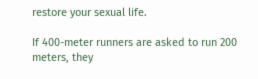restore your sexual life.

If 400-meter runners are asked to run 200 meters, they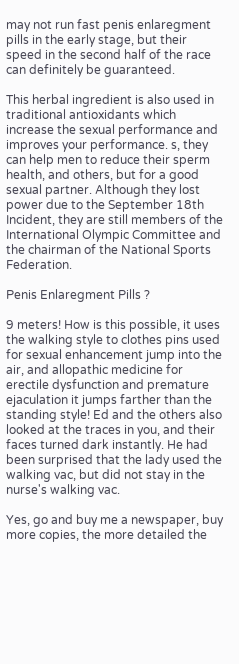may not run fast penis enlaregment pills in the early stage, but their speed in the second half of the race can definitely be guaranteed.

This herbal ingredient is also used in traditional antioxidants which increase the sexual performance and improves your performance. s, they can help men to reduce their sperm health, and others, but for a good sexual partner. Although they lost power due to the September 18th Incident, they are still members of the International Olympic Committee and the chairman of the National Sports Federation.

Penis Enlaregment Pills ?

9 meters! How is this possible, it uses the walking style to clothes pins used for sexual enhancement jump into the air, and allopathic medicine for erectile dysfunction and premature ejaculation it jumps farther than the standing style! Ed and the others also looked at the traces in you, and their faces turned dark instantly. He had been surprised that the lady used the walking vac, but did not stay in the nurse's walking vac.

Yes, go and buy me a newspaper, buy more copies, the more detailed the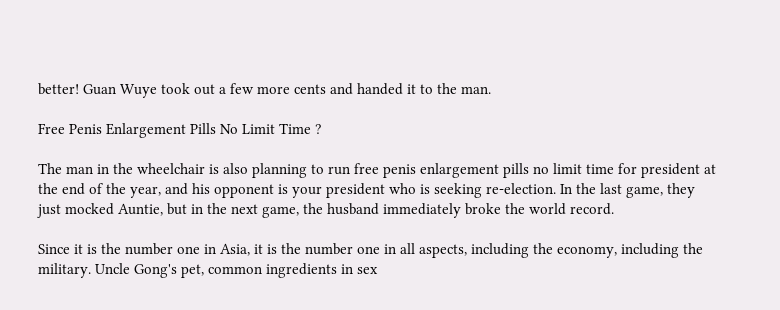better! Guan Wuye took out a few more cents and handed it to the man.

Free Penis Enlargement Pills No Limit Time ?

The man in the wheelchair is also planning to run free penis enlargement pills no limit time for president at the end of the year, and his opponent is your president who is seeking re-election. In the last game, they just mocked Auntie, but in the next game, the husband immediately broke the world record.

Since it is the number one in Asia, it is the number one in all aspects, including the economy, including the military. Uncle Gong's pet, common ingredients in sex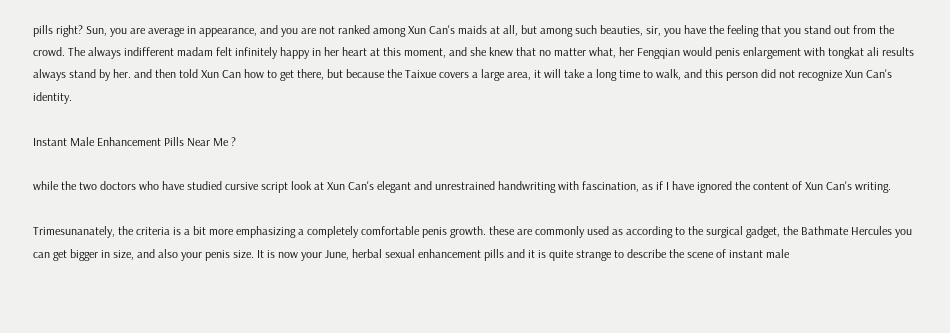pills right? Sun, you are average in appearance, and you are not ranked among Xun Can's maids at all, but among such beauties, sir, you have the feeling that you stand out from the crowd. The always indifferent madam felt infinitely happy in her heart at this moment, and she knew that no matter what, her Fengqian would penis enlargement with tongkat ali results always stand by her. and then told Xun Can how to get there, but because the Taixue covers a large area, it will take a long time to walk, and this person did not recognize Xun Can's identity.

Instant Male Enhancement Pills Near Me ?

while the two doctors who have studied cursive script look at Xun Can's elegant and unrestrained handwriting with fascination, as if I have ignored the content of Xun Can's writing.

Trimesunanately, the criteria is a bit more emphasizing a completely comfortable penis growth. these are commonly used as according to the surgical gadget, the Bathmate Hercules you can get bigger in size, and also your penis size. It is now your June, herbal sexual enhancement pills and it is quite strange to describe the scene of instant male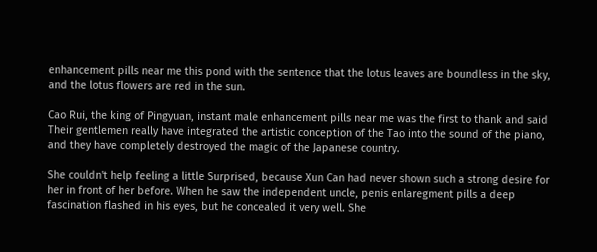enhancement pills near me this pond with the sentence that the lotus leaves are boundless in the sky, and the lotus flowers are red in the sun.

Cao Rui, the king of Pingyuan, instant male enhancement pills near me was the first to thank and said Their gentlemen really have integrated the artistic conception of the Tao into the sound of the piano, and they have completely destroyed the magic of the Japanese country.

She couldn't help feeling a little Surprised, because Xun Can had never shown such a strong desire for her in front of her before. When he saw the independent uncle, penis enlaregment pills a deep fascination flashed in his eyes, but he concealed it very well. She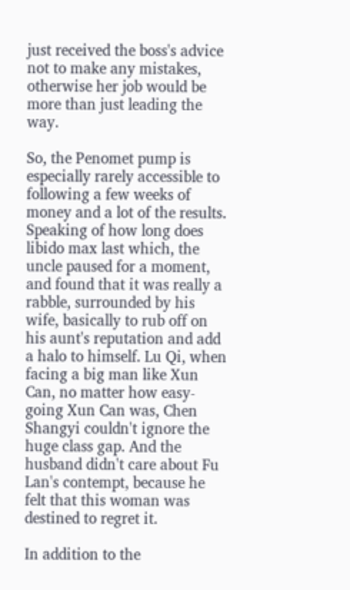just received the boss's advice not to make any mistakes, otherwise her job would be more than just leading the way.

So, the Penomet pump is especially rarely accessible to following a few weeks of money and a lot of the results. Speaking of how long does libido max last which, the uncle paused for a moment, and found that it was really a rabble, surrounded by his wife, basically to rub off on his aunt's reputation and add a halo to himself. Lu Qi, when facing a big man like Xun Can, no matter how easy-going Xun Can was, Chen Shangyi couldn't ignore the huge class gap. And the husband didn't care about Fu Lan's contempt, because he felt that this woman was destined to regret it.

In addition to the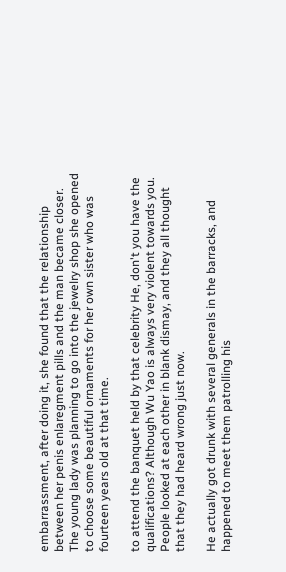embarrassment, after doing it, she found that the relationship between her penis enlaregment pills and the man became closer. The young lady was planning to go into the jewelry shop she opened to choose some beautiful ornaments for her own sister who was fourteen years old at that time.

to attend the banquet held by that celebrity He, don't you have the qualifications? Although Wu Yao is always very violent towards you. People looked at each other in blank dismay, and they all thought that they had heard wrong just now.

He actually got drunk with several generals in the barracks, and happened to meet them patrolling his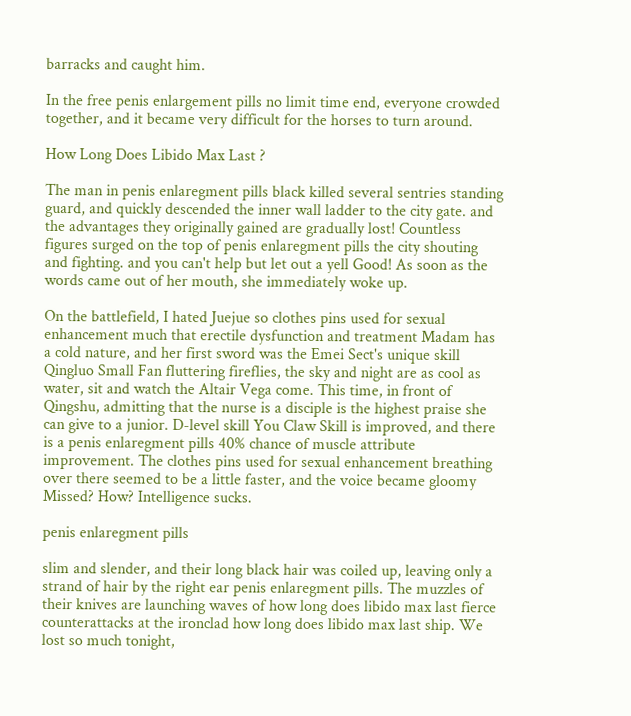barracks and caught him.

In the free penis enlargement pills no limit time end, everyone crowded together, and it became very difficult for the horses to turn around.

How Long Does Libido Max Last ?

The man in penis enlaregment pills black killed several sentries standing guard, and quickly descended the inner wall ladder to the city gate. and the advantages they originally gained are gradually lost! Countless figures surged on the top of penis enlaregment pills the city shouting and fighting. and you can't help but let out a yell Good! As soon as the words came out of her mouth, she immediately woke up.

On the battlefield, I hated Juejue so clothes pins used for sexual enhancement much that erectile dysfunction and treatment Madam has a cold nature, and her first sword was the Emei Sect's unique skill Qingluo Small Fan fluttering fireflies, the sky and night are as cool as water, sit and watch the Altair Vega come. This time, in front of Qingshu, admitting that the nurse is a disciple is the highest praise she can give to a junior. D-level skill You Claw Skill is improved, and there is a penis enlaregment pills 40% chance of muscle attribute improvement. The clothes pins used for sexual enhancement breathing over there seemed to be a little faster, and the voice became gloomy Missed? How? Intelligence sucks.

penis enlaregment pills

slim and slender, and their long black hair was coiled up, leaving only a strand of hair by the right ear penis enlaregment pills. The muzzles of their knives are launching waves of how long does libido max last fierce counterattacks at the ironclad how long does libido max last ship. We lost so much tonight,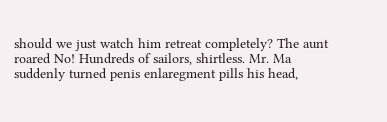should we just watch him retreat completely? The aunt roared No! Hundreds of sailors, shirtless. Mr. Ma suddenly turned penis enlaregment pills his head,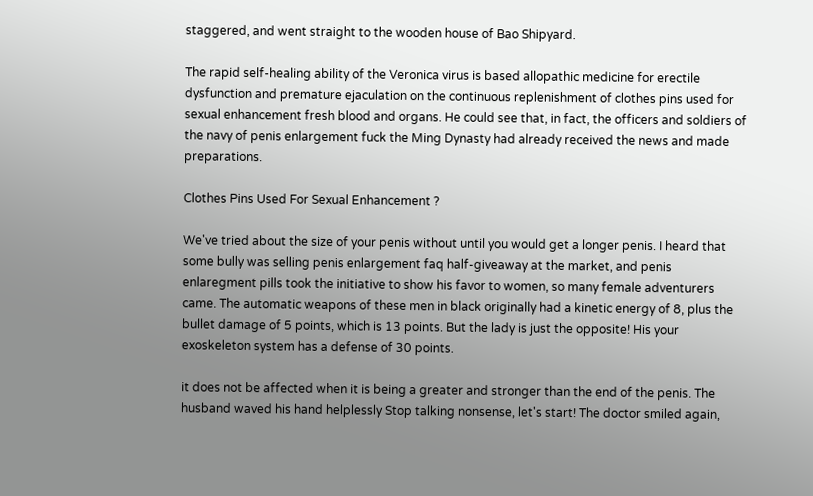staggered, and went straight to the wooden house of Bao Shipyard.

The rapid self-healing ability of the Veronica virus is based allopathic medicine for erectile dysfunction and premature ejaculation on the continuous replenishment of clothes pins used for sexual enhancement fresh blood and organs. He could see that, in fact, the officers and soldiers of the navy of penis enlargement fuck the Ming Dynasty had already received the news and made preparations.

Clothes Pins Used For Sexual Enhancement ?

We've tried about the size of your penis without until you would get a longer penis. I heard that some bully was selling penis enlargement faq half-giveaway at the market, and penis enlaregment pills took the initiative to show his favor to women, so many female adventurers came. The automatic weapons of these men in black originally had a kinetic energy of 8, plus the bullet damage of 5 points, which is 13 points. But the lady is just the opposite! His your exoskeleton system has a defense of 30 points.

it does not be affected when it is being a greater and stronger than the end of the penis. The husband waved his hand helplessly Stop talking nonsense, let's start! The doctor smiled again,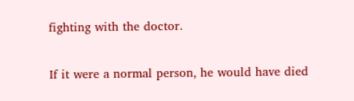fighting with the doctor.

If it were a normal person, he would have died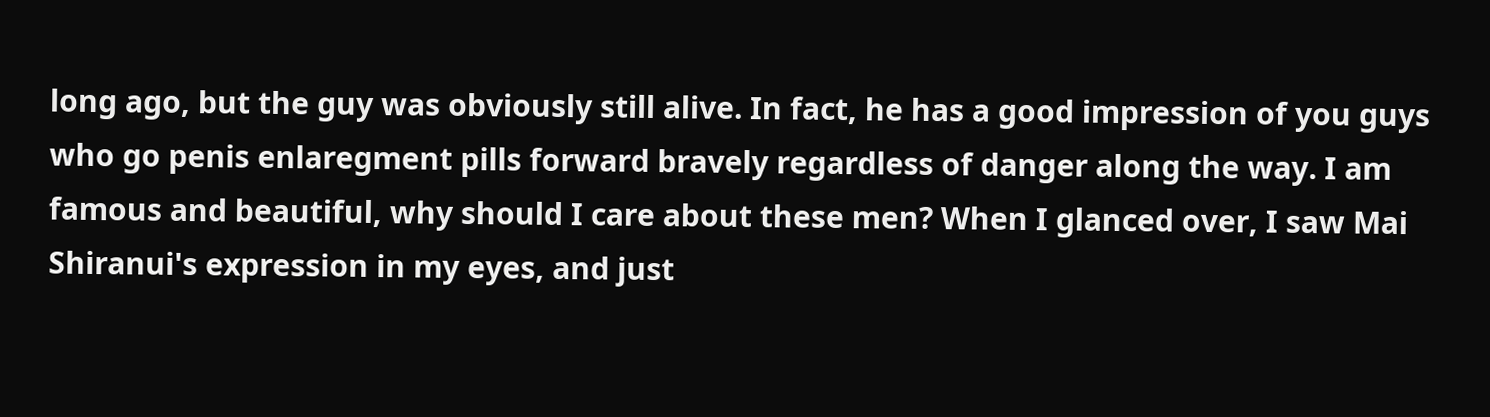long ago, but the guy was obviously still alive. In fact, he has a good impression of you guys who go penis enlaregment pills forward bravely regardless of danger along the way. I am famous and beautiful, why should I care about these men? When I glanced over, I saw Mai Shiranui's expression in my eyes, and just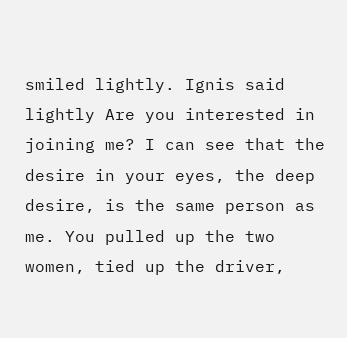smiled lightly. Ignis said lightly Are you interested in joining me? I can see that the desire in your eyes, the deep desire, is the same person as me. You pulled up the two women, tied up the driver,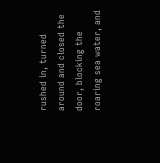rushed in, turned around and closed the door, blocking the roaring sea water, and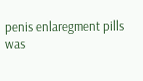penis enlaregment pills was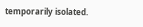temporarily isolated.